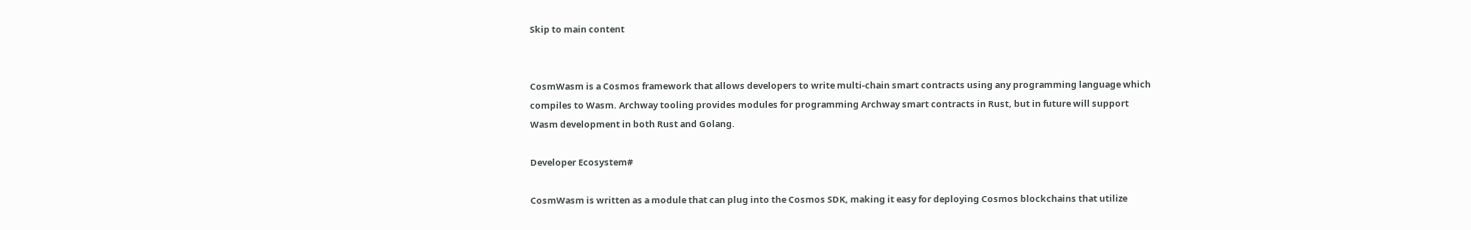Skip to main content


CosmWasm is a Cosmos framework that allows developers to write multi-chain smart contracts using any programming language which compiles to Wasm. Archway tooling provides modules for programming Archway smart contracts in Rust, but in future will support Wasm development in both Rust and Golang.

Developer Ecosystem#

CosmWasm is written as a module that can plug into the Cosmos SDK, making it easy for deploying Cosmos blockchains that utilize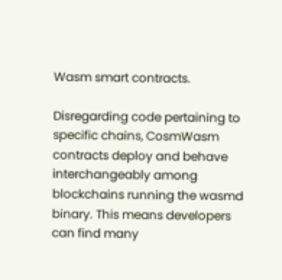Wasm smart contracts.

Disregarding code pertaining to specific chains, CosmWasm contracts deploy and behave interchangeably among blockchains running the wasmd binary. This means developers can find many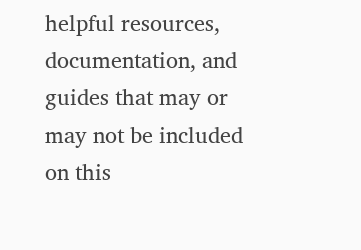helpful resources, documentation, and guides that may or may not be included on this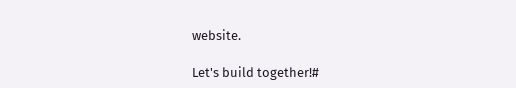website.

Let's build together!#